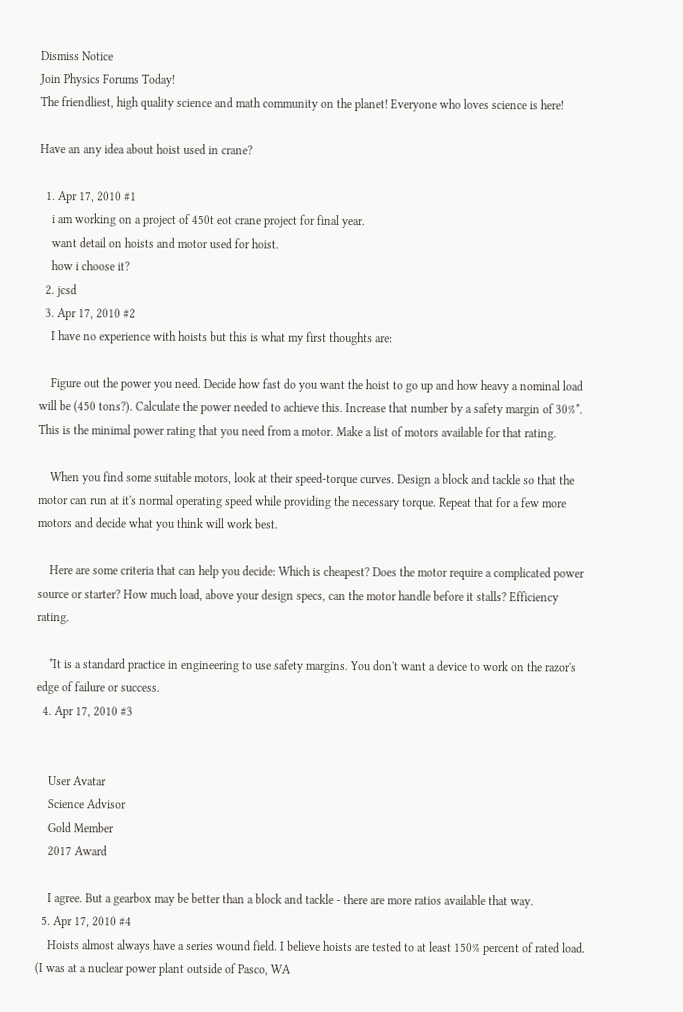Dismiss Notice
Join Physics Forums Today!
The friendliest, high quality science and math community on the planet! Everyone who loves science is here!

Have an any idea about hoist used in crane?

  1. Apr 17, 2010 #1
    i am working on a project of 450t eot crane project for final year.
    want detail on hoists and motor used for hoist.
    how i choose it?
  2. jcsd
  3. Apr 17, 2010 #2
    I have no experience with hoists but this is what my first thoughts are:

    Figure out the power you need. Decide how fast do you want the hoist to go up and how heavy a nominal load will be (450 tons?). Calculate the power needed to achieve this. Increase that number by a safety margin of 30%*. This is the minimal power rating that you need from a motor. Make a list of motors available for that rating.

    When you find some suitable motors, look at their speed-torque curves. Design a block and tackle so that the motor can run at it's normal operating speed while providing the necessary torque. Repeat that for a few more motors and decide what you think will work best.

    Here are some criteria that can help you decide: Which is cheapest? Does the motor require a complicated power source or starter? How much load, above your design specs, can the motor handle before it stalls? Efficiency rating.

    *It is a standard practice in engineering to use safety margins. You don't want a device to work on the razor's edge of failure or success.
  4. Apr 17, 2010 #3


    User Avatar
    Science Advisor
    Gold Member
    2017 Award

    I agree. But a gearbox may be better than a block and tackle - there are more ratios available that way.
  5. Apr 17, 2010 #4
    Hoists almost always have a series wound field. I believe hoists are tested to at least 150% percent of rated load. (I was at a nuclear power plant outside of Pasco, WA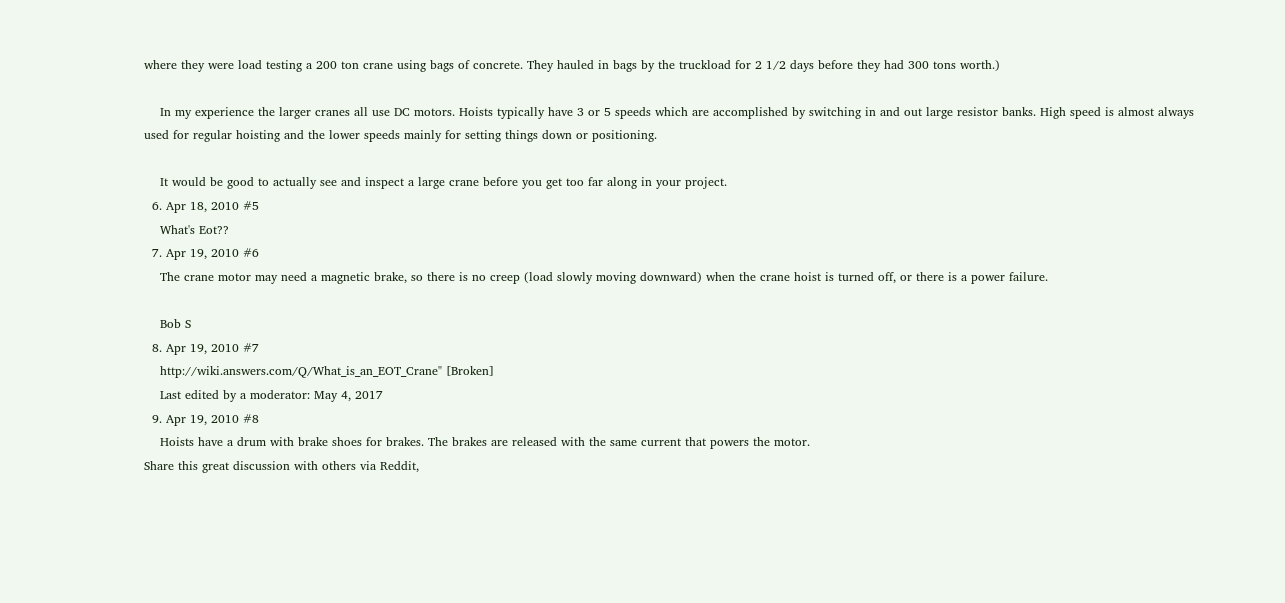where they were load testing a 200 ton crane using bags of concrete. They hauled in bags by the truckload for 2 1/2 days before they had 300 tons worth.)

    In my experience the larger cranes all use DC motors. Hoists typically have 3 or 5 speeds which are accomplished by switching in and out large resistor banks. High speed is almost always used for regular hoisting and the lower speeds mainly for setting things down or positioning.

    It would be good to actually see and inspect a large crane before you get too far along in your project.
  6. Apr 18, 2010 #5
    What's Eot??
  7. Apr 19, 2010 #6
    The crane motor may need a magnetic brake, so there is no creep (load slowly moving downward) when the crane hoist is turned off, or there is a power failure.

    Bob S
  8. Apr 19, 2010 #7
    http://wiki.answers.com/Q/What_is_an_EOT_Crane" [Broken]
    Last edited by a moderator: May 4, 2017
  9. Apr 19, 2010 #8
    Hoists have a drum with brake shoes for brakes. The brakes are released with the same current that powers the motor.
Share this great discussion with others via Reddit,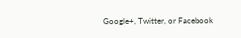Google+, Twitter, or Facebook